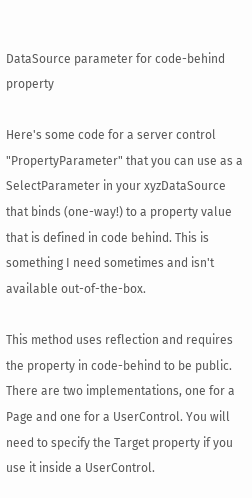DataSource parameter for code-behind property

Here's some code for a server control "PropertyParameter" that you can use as a SelectParameter in your xyzDataSource that binds (one-way!) to a property value that is defined in code behind. This is something I need sometimes and isn't available out-of-the-box.

This method uses reflection and requires the property in code-behind to be public. There are two implementations, one for a Page and one for a UserControl. You will need to specify the Target property if you use it inside a UserControl.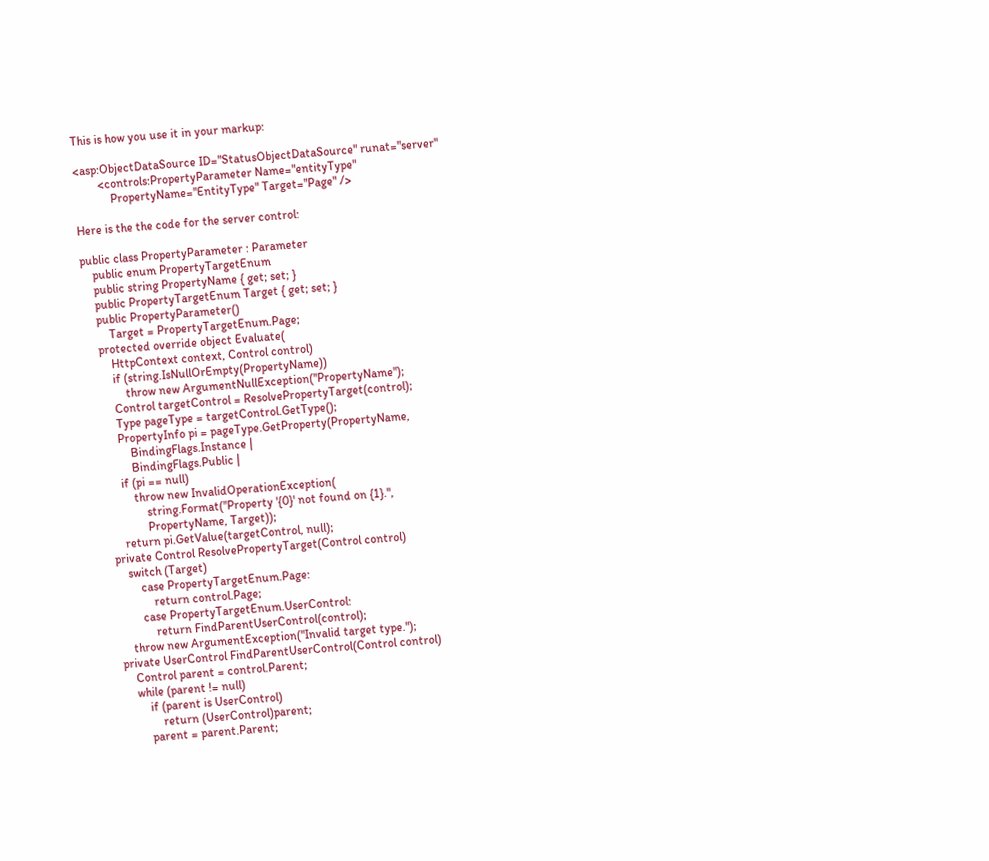This is how you use it in your markup:

<asp:ObjectDataSource ID="StatusObjectDataSource" runat="server"
        <controls:PropertyParameter Name="entityType"
            PropertyName="EntityType" Target="Page" />

Here is the the code for the server control:

public class PropertyParameter : Parameter
    public enum PropertyTargetEnum
    public string PropertyName { get; set; }
    public PropertyTargetEnum Target { get; set; }
    public PropertyParameter()
        Target = PropertyTargetEnum.Page;
    protected override object Evaluate(
        HttpContext context, Control control)
        if (string.IsNullOrEmpty(PropertyName))
            throw new ArgumentNullException("PropertyName");
        Control targetControl = ResolvePropertyTarget(control);
        Type pageType = targetControl.GetType();
        PropertyInfo pi = pageType.GetProperty(PropertyName,
            BindingFlags.Instance |
            BindingFlags.Public |
        if (pi == null)
            throw new InvalidOperationException(
                string.Format("Property '{0}' not found on {1}.",
                PropertyName, Target));
        return pi.GetValue(targetControl, null);
    private Control ResolvePropertyTarget(Control control)
        switch (Target)
            case PropertyTargetEnum.Page:
                return control.Page;
            case PropertyTargetEnum.UserControl:
                return FindParentUserControl(control);
        throw new ArgumentException("Invalid target type.");
    private UserControl FindParentUserControl(Control control)
        Control parent = control.Parent;
        while (parent != null)
            if (parent is UserControl)
                return (UserControl)parent;
            parent = parent.Parent;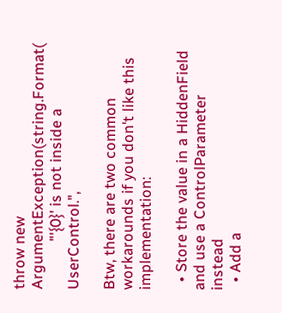throw new ArgumentException(string.Format(
            "'{0}' is not inside a UserControl.",

Btw, there are two common workarounds if you don't like this implementation:

  • Store the value in a HiddenField and use a ControlParameter instead
  • Add a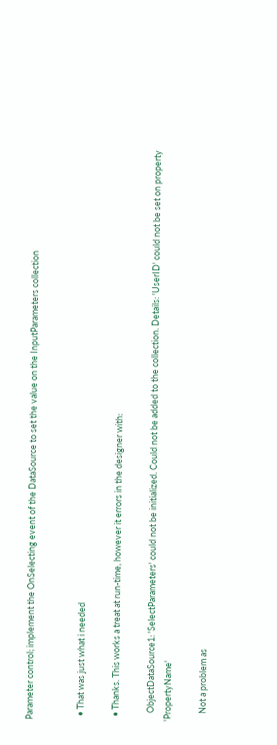Parameter control; implement the OnSelecting event of the DataSource to set the value on the InputParameters collection


  • That was just what i needed

  • Thanks. This works a treat at run-time, however it errors in the designer with:

    ObjectDataSource1: 'SelectParameters' could not be initialized. Could not be added to the collection. Details: 'UserID' could not be set on property 'PropertyName'

    Not a problem as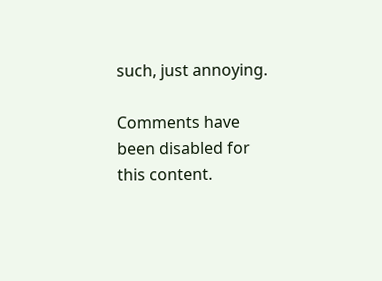such, just annoying.

Comments have been disabled for this content.